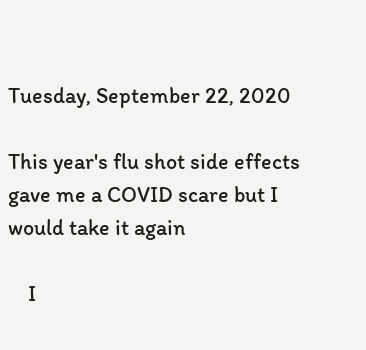Tuesday, September 22, 2020

This year's flu shot side effects gave me a COVID scare but I would take it again

    I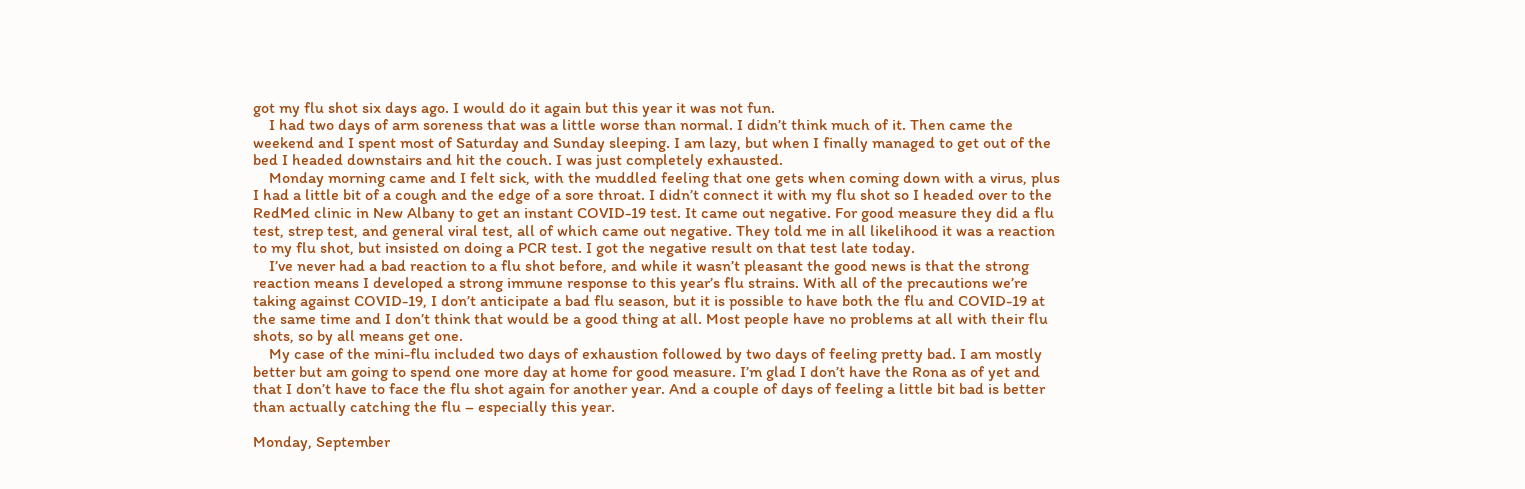got my flu shot six days ago. I would do it again but this year it was not fun.
    I had two days of arm soreness that was a little worse than normal. I didn’t think much of it. Then came the weekend and I spent most of Saturday and Sunday sleeping. I am lazy, but when I finally managed to get out of the bed I headed downstairs and hit the couch. I was just completely exhausted.
    Monday morning came and I felt sick, with the muddled feeling that one gets when coming down with a virus, plus I had a little bit of a cough and the edge of a sore throat. I didn’t connect it with my flu shot so I headed over to the RedMed clinic in New Albany to get an instant COVID-19 test. It came out negative. For good measure they did a flu test, strep test, and general viral test, all of which came out negative. They told me in all likelihood it was a reaction to my flu shot, but insisted on doing a PCR test. I got the negative result on that test late today.
    I’ve never had a bad reaction to a flu shot before, and while it wasn’t pleasant the good news is that the strong reaction means I developed a strong immune response to this year’s flu strains. With all of the precautions we’re taking against COVID-19, I don’t anticipate a bad flu season, but it is possible to have both the flu and COVID-19 at the same time and I don’t think that would be a good thing at all. Most people have no problems at all with their flu shots, so by all means get one.
    My case of the mini-flu included two days of exhaustion followed by two days of feeling pretty bad. I am mostly better but am going to spend one more day at home for good measure. I’m glad I don’t have the Rona as of yet and that I don’t have to face the flu shot again for another year. And a couple of days of feeling a little bit bad is better than actually catching the flu – especially this year.

Monday, September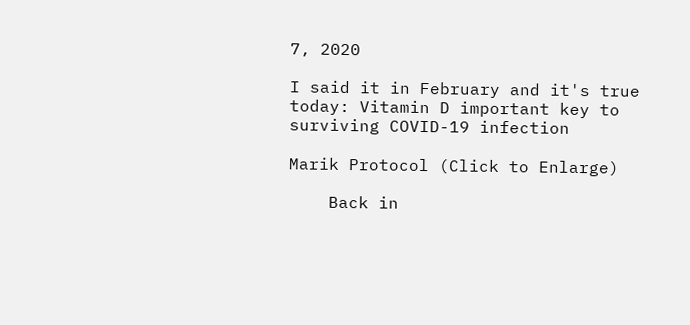7, 2020

I said it in February and it's true today: Vitamin D important key to surviving COVID-19 infection

Marik Protocol (Click to Enlarge)

    Back in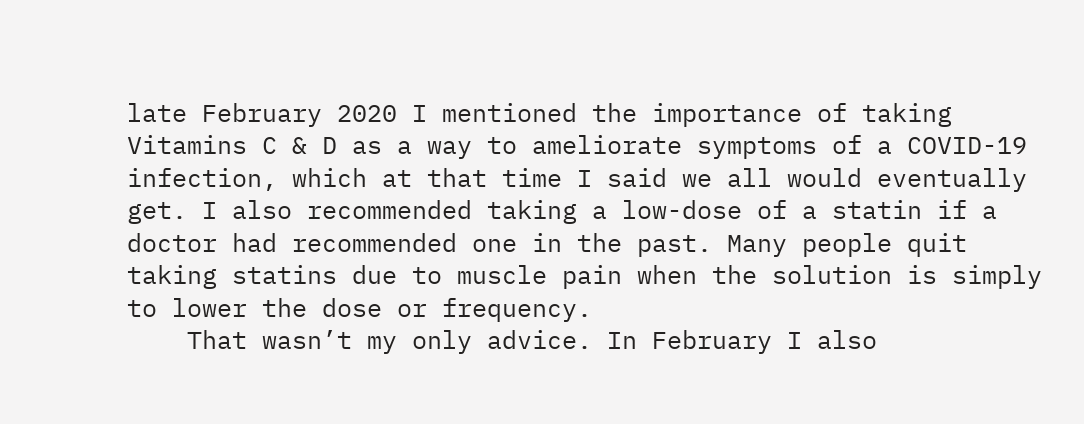late February 2020 I mentioned the importance of taking Vitamins C & D as a way to ameliorate symptoms of a COVID-19 infection, which at that time I said we all would eventually get. I also recommended taking a low-dose of a statin if a doctor had recommended one in the past. Many people quit taking statins due to muscle pain when the solution is simply to lower the dose or frequency.
    That wasn’t my only advice. In February I also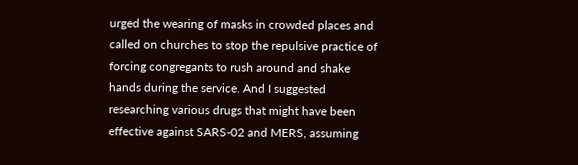urged the wearing of masks in crowded places and called on churches to stop the repulsive practice of forcing congregants to rush around and shake hands during the service. And I suggested researching various drugs that might have been effective against SARS-02 and MERS, assuming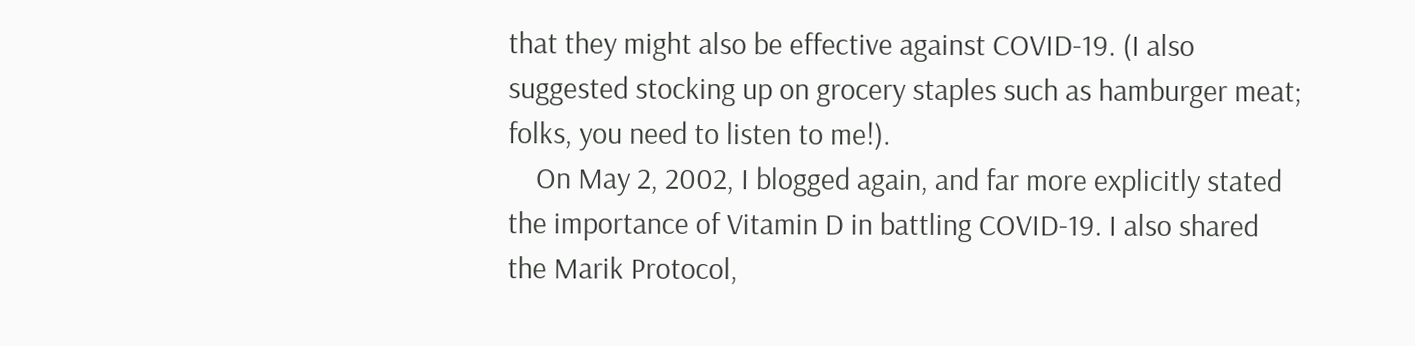that they might also be effective against COVID-19. (I also suggested stocking up on grocery staples such as hamburger meat; folks, you need to listen to me!).
    On May 2, 2002, I blogged again, and far more explicitly stated the importance of Vitamin D in battling COVID-19. I also shared the Marik Protocol,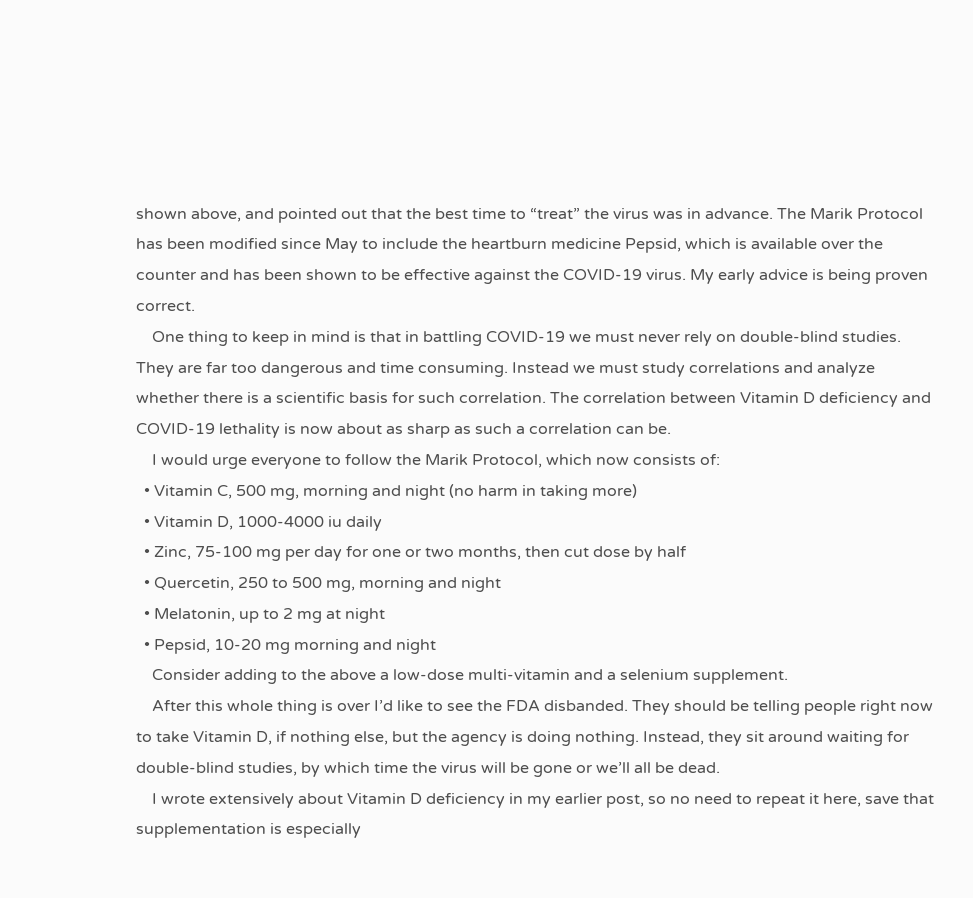shown above, and pointed out that the best time to “treat” the virus was in advance. The Marik Protocol has been modified since May to include the heartburn medicine Pepsid, which is available over the counter and has been shown to be effective against the COVID-19 virus. My early advice is being proven correct.
    One thing to keep in mind is that in battling COVID-19 we must never rely on double-blind studies. They are far too dangerous and time consuming. Instead we must study correlations and analyze whether there is a scientific basis for such correlation. The correlation between Vitamin D deficiency and COVID-19 lethality is now about as sharp as such a correlation can be.
    I would urge everyone to follow the Marik Protocol, which now consists of:
  • Vitamin C, 500 mg, morning and night (no harm in taking more)
  • Vitamin D, 1000-4000 iu daily
  • Zinc, 75-100 mg per day for one or two months, then cut dose by half
  • Quercetin, 250 to 500 mg, morning and night
  • Melatonin, up to 2 mg at night
  • Pepsid, 10-20 mg morning and night
    Consider adding to the above a low-dose multi-vitamin and a selenium supplement.
    After this whole thing is over I’d like to see the FDA disbanded. They should be telling people right now to take Vitamin D, if nothing else, but the agency is doing nothing. Instead, they sit around waiting for double-blind studies, by which time the virus will be gone or we’ll all be dead.
    I wrote extensively about Vitamin D deficiency in my earlier post, so no need to repeat it here, save that supplementation is especially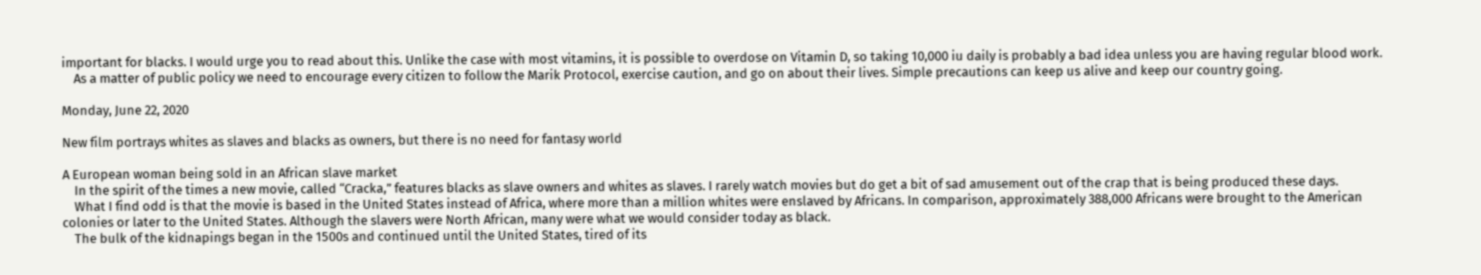important for blacks. I would urge you to read about this. Unlike the case with most vitamins, it is possible to overdose on Vitamin D, so taking 10,000 iu daily is probably a bad idea unless you are having regular blood work.
    As a matter of public policy we need to encourage every citizen to follow the Marik Protocol, exercise caution, and go on about their lives. Simple precautions can keep us alive and keep our country going.

Monday, June 22, 2020

New film portrays whites as slaves and blacks as owners, but there is no need for fantasy world

A European woman being sold in an African slave market
    In the spirit of the times a new movie, called “Cracka,” features blacks as slave owners and whites as slaves. I rarely watch movies but do get a bit of sad amusement out of the crap that is being produced these days.
    What I find odd is that the movie is based in the United States instead of Africa, where more than a million whites were enslaved by Africans. In comparison, approximately 388,000 Africans were brought to the American colonies or later to the United States. Although the slavers were North African, many were what we would consider today as black.
    The bulk of the kidnapings began in the 1500s and continued until the United States, tired of its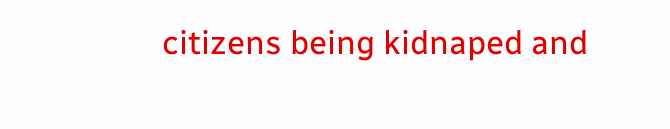citizens being kidnaped and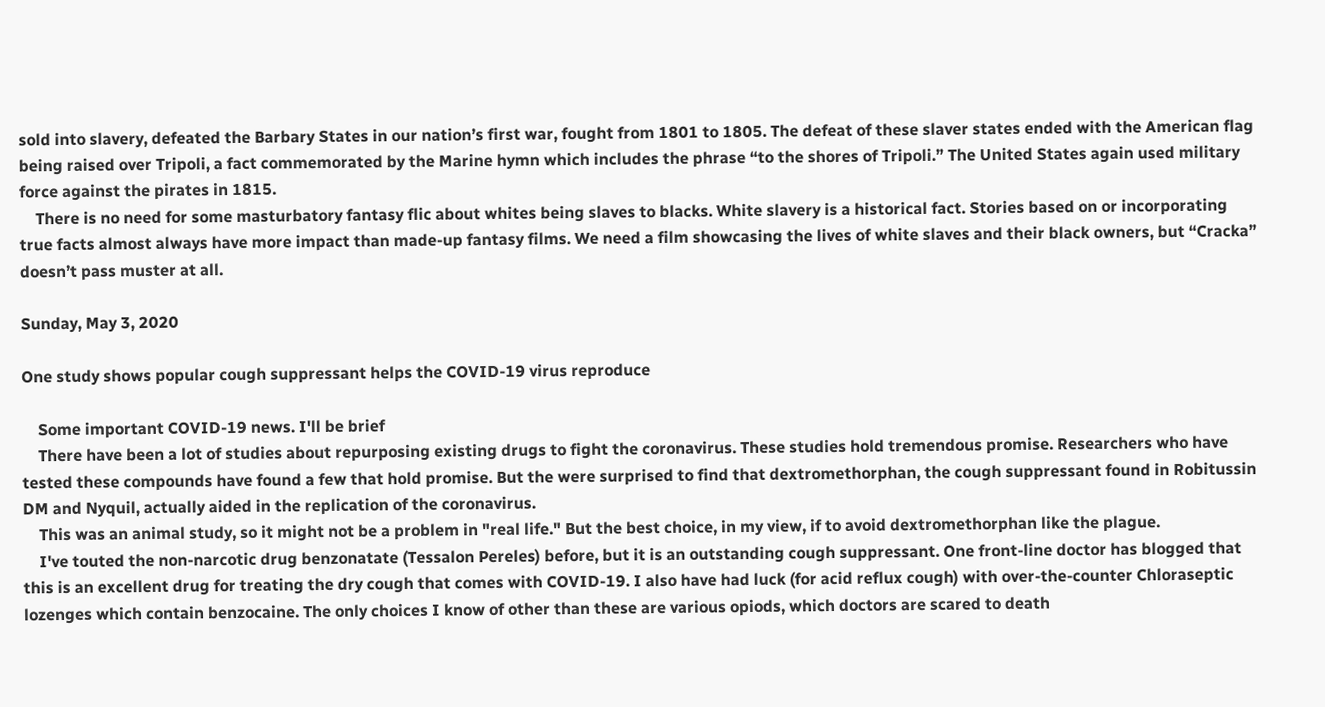sold into slavery, defeated the Barbary States in our nation’s first war, fought from 1801 to 1805. The defeat of these slaver states ended with the American flag being raised over Tripoli, a fact commemorated by the Marine hymn which includes the phrase “to the shores of Tripoli.” The United States again used military force against the pirates in 1815.
    There is no need for some masturbatory fantasy flic about whites being slaves to blacks. White slavery is a historical fact. Stories based on or incorporating true facts almost always have more impact than made-up fantasy films. We need a film showcasing the lives of white slaves and their black owners, but “Cracka” doesn’t pass muster at all.

Sunday, May 3, 2020

One study shows popular cough suppressant helps the COVID-19 virus reproduce

    Some important COVID-19 news. I'll be brief
    There have been a lot of studies about repurposing existing drugs to fight the coronavirus. These studies hold tremendous promise. Researchers who have tested these compounds have found a few that hold promise. But the were surprised to find that dextromethorphan, the cough suppressant found in Robitussin DM and Nyquil, actually aided in the replication of the coronavirus.
    This was an animal study, so it might not be a problem in "real life." But the best choice, in my view, if to avoid dextromethorphan like the plague.
    I've touted the non-narcotic drug benzonatate (Tessalon Pereles) before, but it is an outstanding cough suppressant. One front-line doctor has blogged that this is an excellent drug for treating the dry cough that comes with COVID-19. I also have had luck (for acid reflux cough) with over-the-counter Chloraseptic lozenges which contain benzocaine. The only choices I know of other than these are various opiods, which doctors are scared to death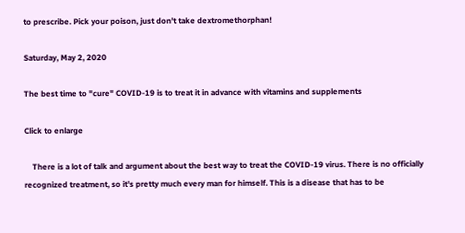to prescribe. Pick your poison, just don't take dextromethorphan!

Saturday, May 2, 2020

The best time to "cure" COVID-19 is to treat it in advance with vitamins and supplements

Click to enlarge

    There is a lot of talk and argument about the best way to treat the COVID-19 virus. There is no officially recognized treatment, so it's pretty much every man for himself. This is a disease that has to be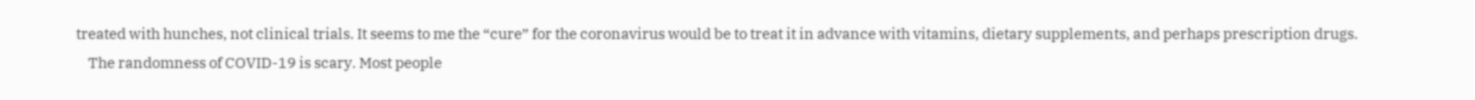treated with hunches, not clinical trials. It seems to me the “cure” for the coronavirus would be to treat it in advance with vitamins, dietary supplements, and perhaps prescription drugs.
    The randomness of COVID-19 is scary. Most people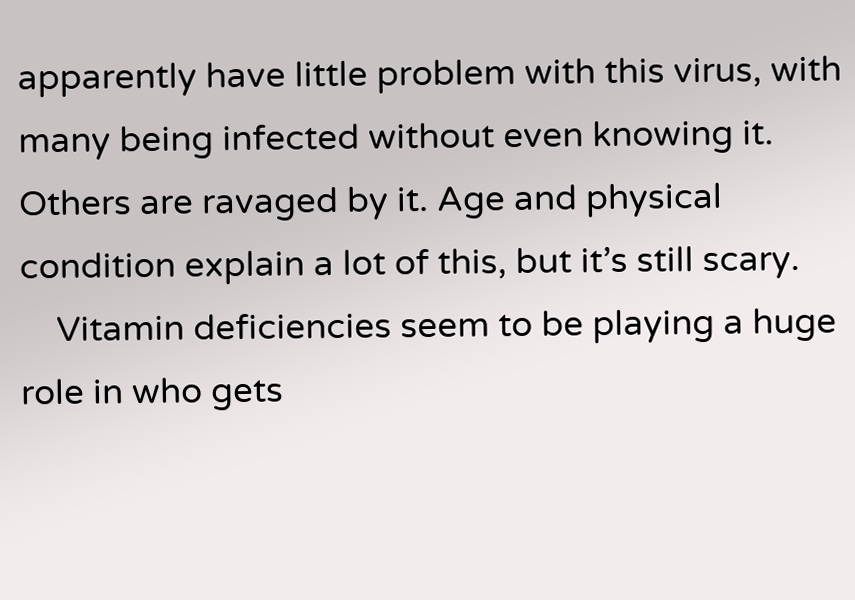apparently have little problem with this virus, with many being infected without even knowing it. Others are ravaged by it. Age and physical condition explain a lot of this, but it’s still scary.
    Vitamin deficiencies seem to be playing a huge role in who gets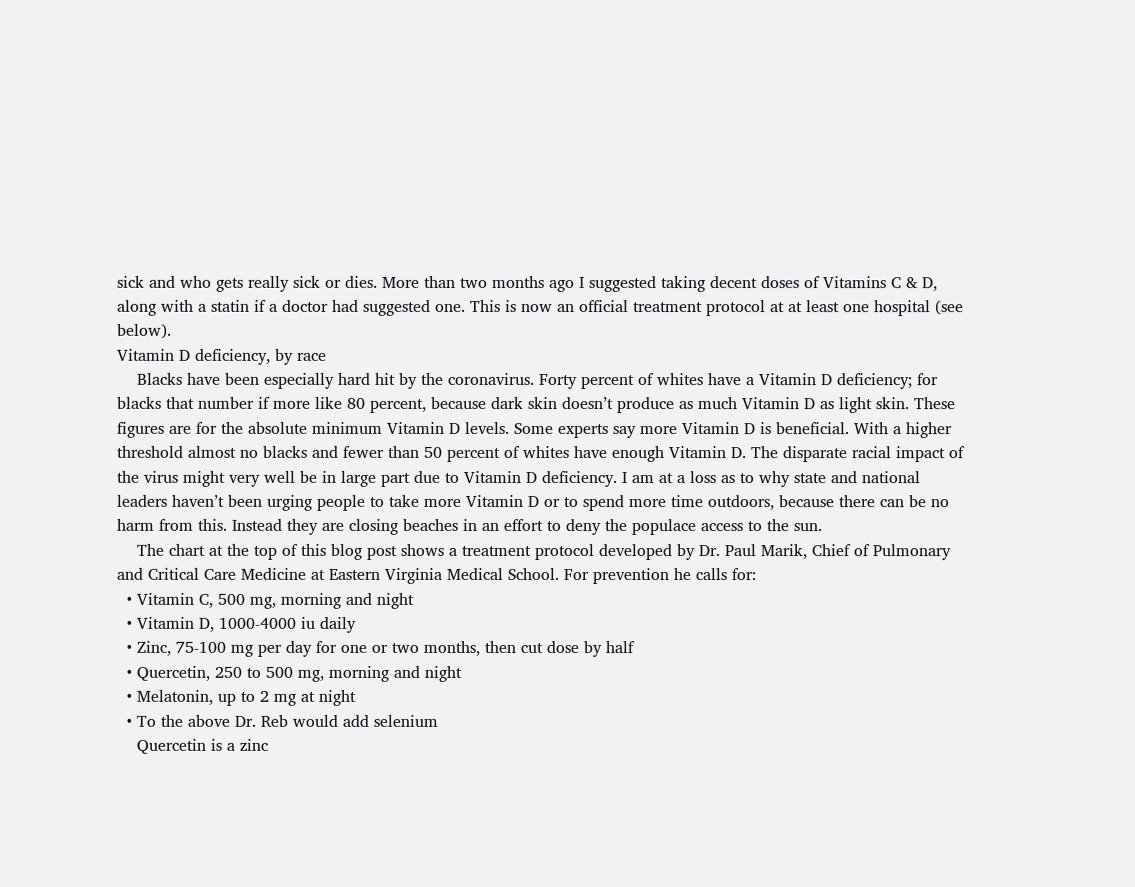sick and who gets really sick or dies. More than two months ago I suggested taking decent doses of Vitamins C & D, along with a statin if a doctor had suggested one. This is now an official treatment protocol at at least one hospital (see below).
Vitamin D deficiency, by race
    Blacks have been especially hard hit by the coronavirus. Forty percent of whites have a Vitamin D deficiency; for blacks that number if more like 80 percent, because dark skin doesn’t produce as much Vitamin D as light skin. These figures are for the absolute minimum Vitamin D levels. Some experts say more Vitamin D is beneficial. With a higher threshold almost no blacks and fewer than 50 percent of whites have enough Vitamin D. The disparate racial impact of the virus might very well be in large part due to Vitamin D deficiency. I am at a loss as to why state and national leaders haven’t been urging people to take more Vitamin D or to spend more time outdoors, because there can be no harm from this. Instead they are closing beaches in an effort to deny the populace access to the sun.
    The chart at the top of this blog post shows a treatment protocol developed by Dr. Paul Marik, Chief of Pulmonary and Critical Care Medicine at Eastern Virginia Medical School. For prevention he calls for:
  • Vitamin C, 500 mg, morning and night
  • Vitamin D, 1000-4000 iu daily
  • Zinc, 75-100 mg per day for one or two months, then cut dose by half
  • Quercetin, 250 to 500 mg, morning and night
  • Melatonin, up to 2 mg at night
  • To the above Dr. Reb would add selenium
    Quercetin is a zinc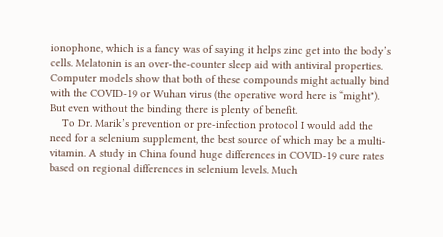ionophone, which is a fancy was of saying it helps zinc get into the body’s cells. Melatonin is an over-the-counter sleep aid with antiviral properties. Computer models show that both of these compounds might actually bind with the COVID-19 or Wuhan virus (the operative word here is “might"). But even without the binding there is plenty of benefit.
    To Dr. Marik’s prevention or pre-infection protocol I would add the need for a selenium supplement, the best source of which may be a multi-vitamin. A study in China found huge differences in COVID-19 cure rates based on regional differences in selenium levels. Much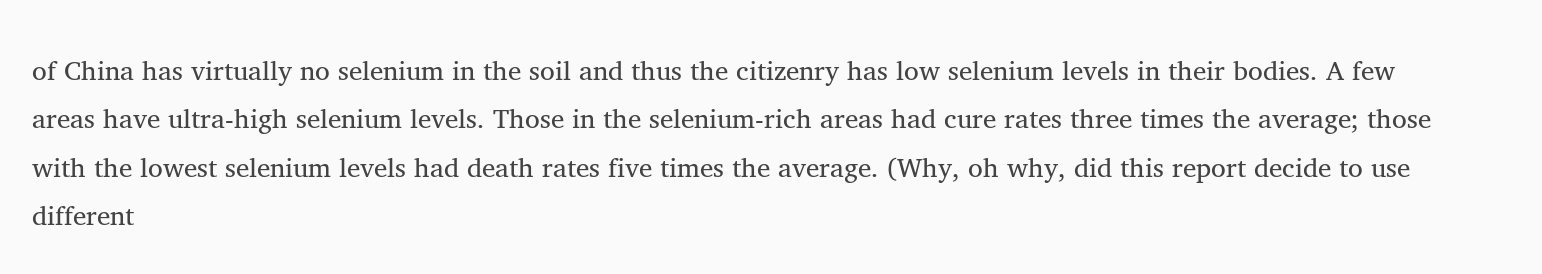of China has virtually no selenium in the soil and thus the citizenry has low selenium levels in their bodies. A few areas have ultra-high selenium levels. Those in the selenium-rich areas had cure rates three times the average; those with the lowest selenium levels had death rates five times the average. (Why, oh why, did this report decide to use different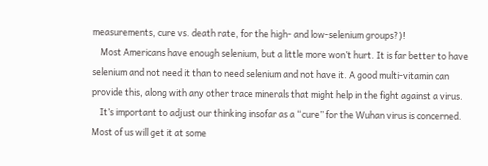measurements, cure vs. death rate, for the high- and low-selenium groups?)!
    Most Americans have enough selenium, but a little more won’t hurt. It is far better to have selenium and not need it than to need selenium and not have it. A good multi-vitamin can provide this, along with any other trace minerals that might help in the fight against a virus.
    It’s important to adjust our thinking insofar as a “cure” for the Wuhan virus is concerned. Most of us will get it at some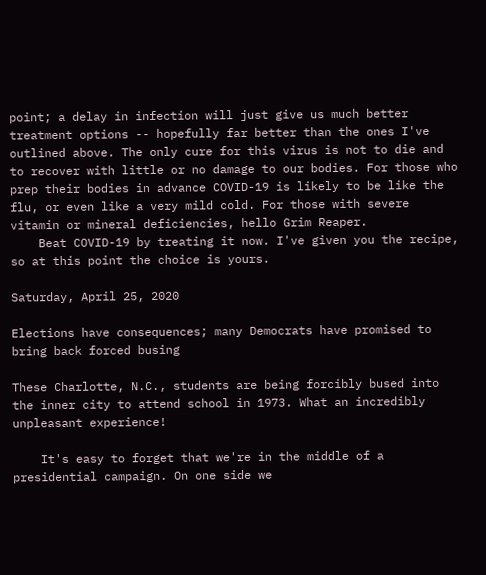point; a delay in infection will just give us much better treatment options -- hopefully far better than the ones I've outlined above. The only cure for this virus is not to die and to recover with little or no damage to our bodies. For those who prep their bodies in advance COVID-19 is likely to be like the flu, or even like a very mild cold. For those with severe vitamin or mineral deficiencies, hello Grim Reaper.
    Beat COVID-19 by treating it now. I've given you the recipe, so at this point the choice is yours.

Saturday, April 25, 2020

Elections have consequences; many Democrats have promised to bring back forced busing

These Charlotte, N.C., students are being forcibly bused into the inner city to attend school in 1973. What an incredibly unpleasant experience!

    It's easy to forget that we're in the middle of a presidential campaign. On one side we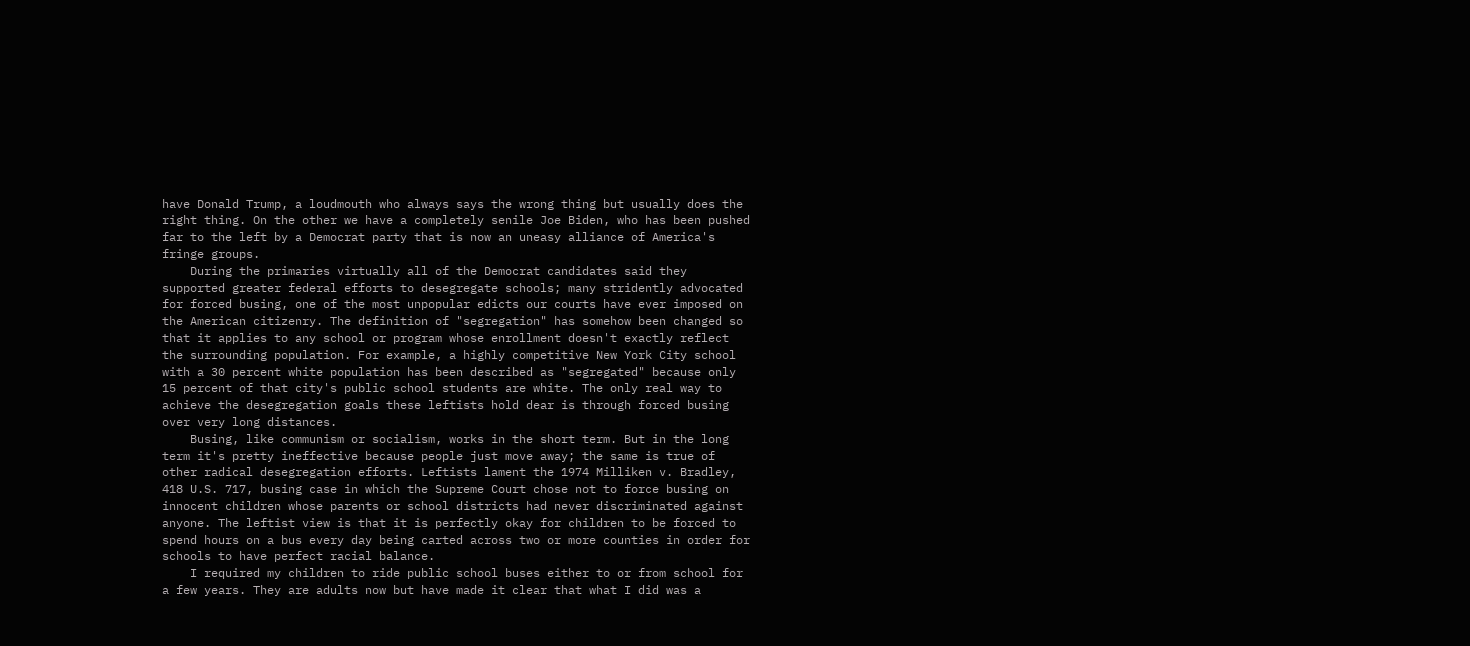have Donald Trump, a loudmouth who always says the wrong thing but usually does the right thing. On the other we have a completely senile Joe Biden, who has been pushed far to the left by a Democrat party that is now an uneasy alliance of America's fringe groups.
    During the primaries virtually all of the Democrat candidates said they supported greater federal efforts to desegregate schools; many stridently advocated for forced busing, one of the most unpopular edicts our courts have ever imposed on the American citizenry. The definition of "segregation" has somehow been changed so that it applies to any school or program whose enrollment doesn't exactly reflect the surrounding population. For example, a highly competitive New York City school with a 30 percent white population has been described as "segregated" because only 15 percent of that city's public school students are white. The only real way to achieve the desegregation goals these leftists hold dear is through forced busing over very long distances.
    Busing, like communism or socialism, works in the short term. But in the long term it's pretty ineffective because people just move away; the same is true of other radical desegregation efforts. Leftists lament the 1974 Milliken v. Bradley, 418 U.S. 717, busing case in which the Supreme Court chose not to force busing on innocent children whose parents or school districts had never discriminated against anyone. The leftist view is that it is perfectly okay for children to be forced to spend hours on a bus every day being carted across two or more counties in order for schools to have perfect racial balance.
    I required my children to ride public school buses either to or from school for a few years. They are adults now but have made it clear that what I did was a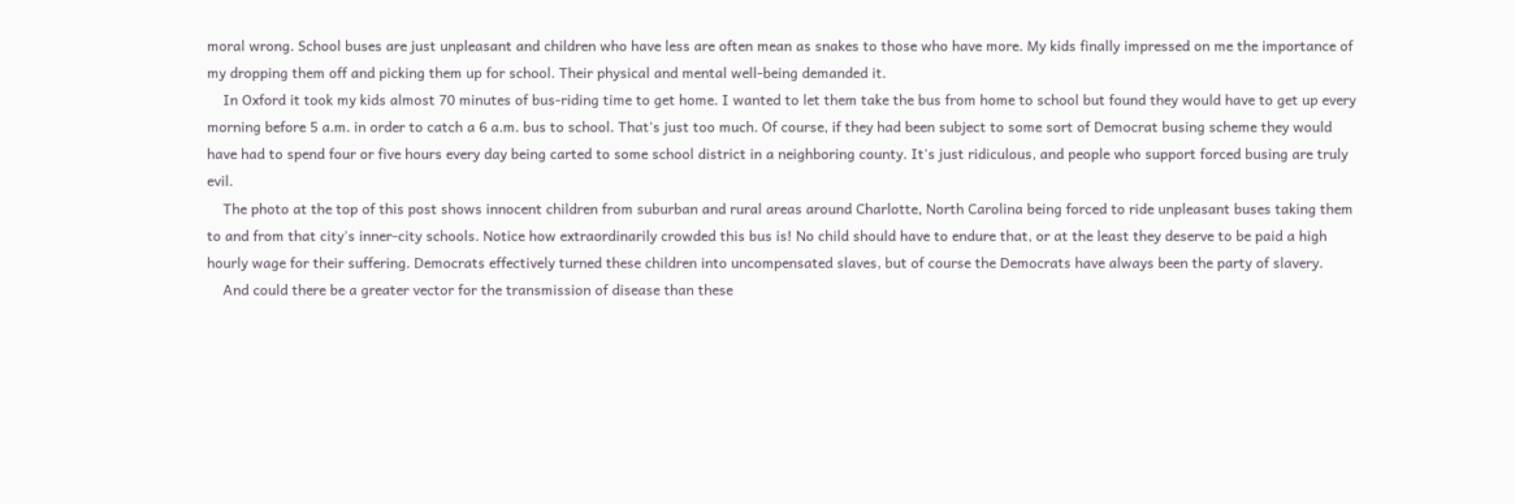moral wrong. School buses are just unpleasant and children who have less are often mean as snakes to those who have more. My kids finally impressed on me the importance of my dropping them off and picking them up for school. Their physical and mental well-being demanded it.
    In Oxford it took my kids almost 70 minutes of bus-riding time to get home. I wanted to let them take the bus from home to school but found they would have to get up every morning before 5 a.m. in order to catch a 6 a.m. bus to school. That's just too much. Of course, if they had been subject to some sort of Democrat busing scheme they would have had to spend four or five hours every day being carted to some school district in a neighboring county. It's just ridiculous, and people who support forced busing are truly evil.
    The photo at the top of this post shows innocent children from suburban and rural areas around Charlotte, North Carolina being forced to ride unpleasant buses taking them to and from that city's inner-city schools. Notice how extraordinarily crowded this bus is! No child should have to endure that, or at the least they deserve to be paid a high hourly wage for their suffering. Democrats effectively turned these children into uncompensated slaves, but of course the Democrats have always been the party of slavery.
    And could there be a greater vector for the transmission of disease than these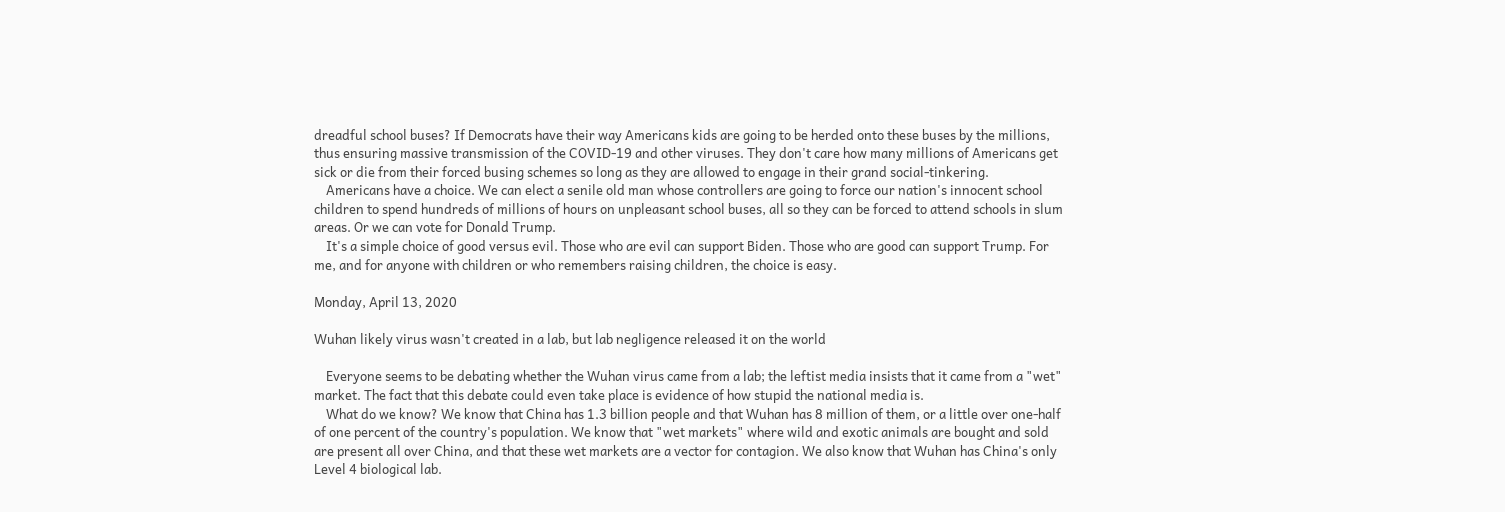dreadful school buses? If Democrats have their way Americans kids are going to be herded onto these buses by the millions, thus ensuring massive transmission of the COVID-19 and other viruses. They don't care how many millions of Americans get sick or die from their forced busing schemes so long as they are allowed to engage in their grand social-tinkering.
    Americans have a choice. We can elect a senile old man whose controllers are going to force our nation's innocent school children to spend hundreds of millions of hours on unpleasant school buses, all so they can be forced to attend schools in slum areas. Or we can vote for Donald Trump.
    It's a simple choice of good versus evil. Those who are evil can support Biden. Those who are good can support Trump. For me, and for anyone with children or who remembers raising children, the choice is easy.

Monday, April 13, 2020

Wuhan likely virus wasn't created in a lab, but lab negligence released it on the world

    Everyone seems to be debating whether the Wuhan virus came from a lab; the leftist media insists that it came from a "wet" market. The fact that this debate could even take place is evidence of how stupid the national media is.
    What do we know? We know that China has 1.3 billion people and that Wuhan has 8 million of them, or a little over one-half of one percent of the country's population. We know that "wet markets" where wild and exotic animals are bought and sold are present all over China, and that these wet markets are a vector for contagion. We also know that Wuhan has China's only Level 4 biological lab.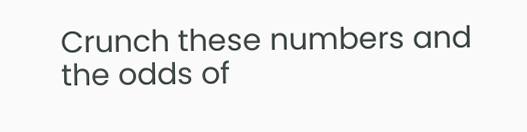Crunch these numbers and the odds of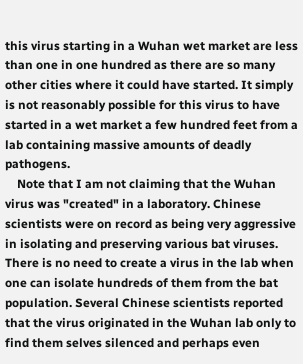this virus starting in a Wuhan wet market are less than one in one hundred as there are so many other cities where it could have started. It simply is not reasonably possible for this virus to have started in a wet market a few hundred feet from a lab containing massive amounts of deadly pathogens.
    Note that I am not claiming that the Wuhan virus was "created" in a laboratory. Chinese scientists were on record as being very aggressive in isolating and preserving various bat viruses. There is no need to create a virus in the lab when one can isolate hundreds of them from the bat population. Several Chinese scientists reported that the virus originated in the Wuhan lab only to find them selves silenced and perhaps even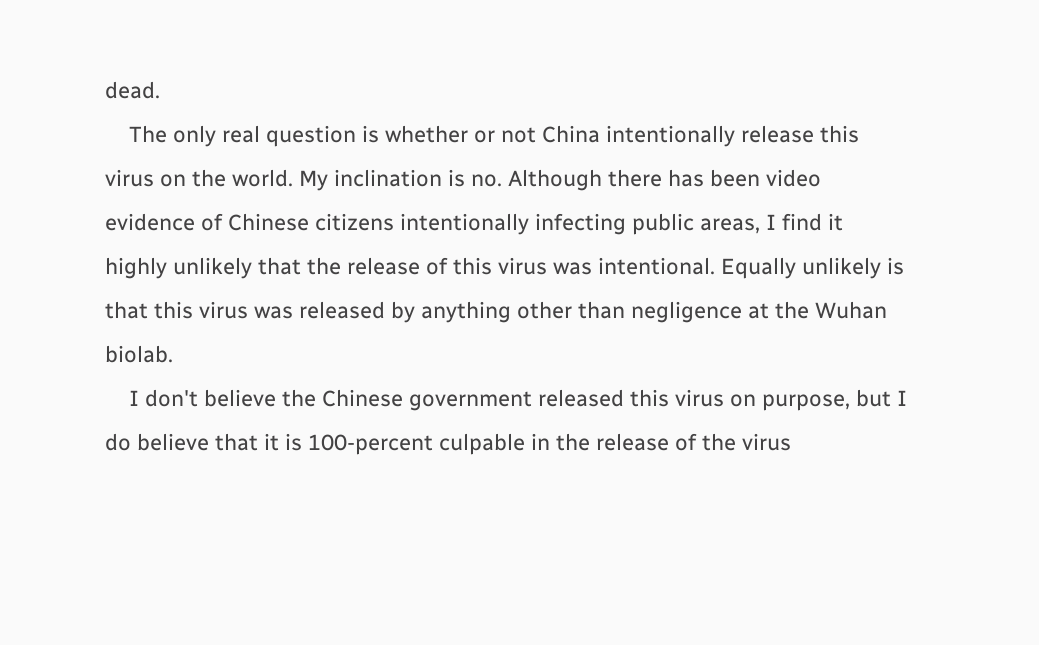dead.
    The only real question is whether or not China intentionally release this virus on the world. My inclination is no. Although there has been video evidence of Chinese citizens intentionally infecting public areas, I find it highly unlikely that the release of this virus was intentional. Equally unlikely is that this virus was released by anything other than negligence at the Wuhan biolab.
    I don't believe the Chinese government released this virus on purpose, but I do believe that it is 100-percent culpable in the release of the virus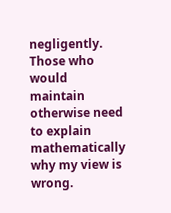negligently. Those who would maintain otherwise need to explain mathematically why my view is wrong.